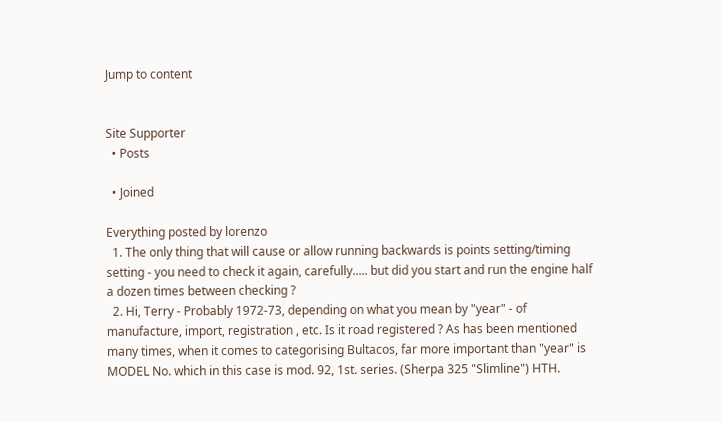Jump to content


Site Supporter
  • Posts

  • Joined

Everything posted by lorenzo
  1. The only thing that will cause or allow running backwards is points setting/timing setting - you need to check it again, carefully..... but did you start and run the engine half a dozen times between checking ?
  2. Hi, Terry - Probably 1972-73, depending on what you mean by "year" - of manufacture, import, registration , etc. Is it road registered ? As has been mentioned many times, when it comes to categorising Bultacos, far more important than "year" is MODEL No. which in this case is mod. 92, 1st. series. (Sherpa 325 "Slimline") HTH.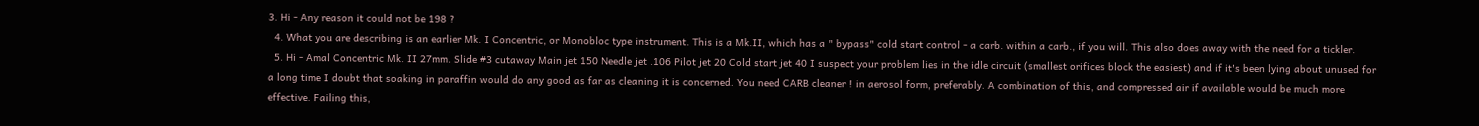3. Hi - Any reason it could not be 198 ?
  4. What you are describing is an earlier Mk. I Concentric, or Monobloc type instrument. This is a Mk.II, which has a " bypass" cold start control - a carb. within a carb., if you will. This also does away with the need for a tickler.
  5. Hi - Amal Concentric Mk. II 27mm. Slide #3 cutaway Main jet 150 Needle jet .106 Pilot jet 20 Cold start jet 40 I suspect your problem lies in the idle circuit (smallest orifices block the easiest) and if it's been lying about unused for a long time I doubt that soaking in paraffin would do any good as far as cleaning it is concerned. You need CARB cleaner ! in aerosol form, preferably. A combination of this, and compressed air if available would be much more effective. Failing this,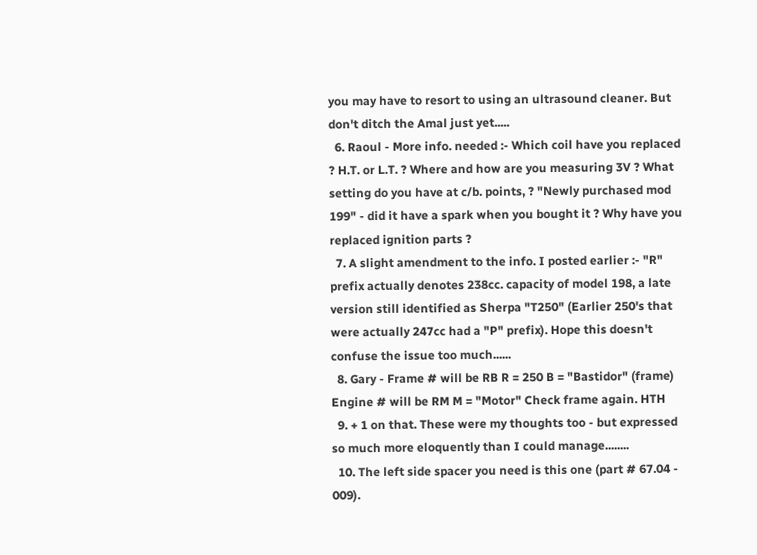you may have to resort to using an ultrasound cleaner. But don't ditch the Amal just yet.....
  6. Raoul - More info. needed :- Which coil have you replaced ? H.T. or L.T. ? Where and how are you measuring 3V ? What setting do you have at c/b. points, ? "Newly purchased mod 199" - did it have a spark when you bought it ? Why have you replaced ignition parts ?
  7. A slight amendment to the info. I posted earlier :- "R" prefix actually denotes 238cc. capacity of model 198, a late version still identified as Sherpa "T250" (Earlier 250's that were actually 247cc had a "P" prefix). Hope this doesn't confuse the issue too much......
  8. Gary - Frame # will be RB R = 250 B = "Bastidor" (frame) Engine # will be RM M = "Motor" Check frame again. HTH
  9. + 1 on that. These were my thoughts too - but expressed so much more eloquently than I could manage........
  10. The left side spacer you need is this one (part # 67.04 - 009).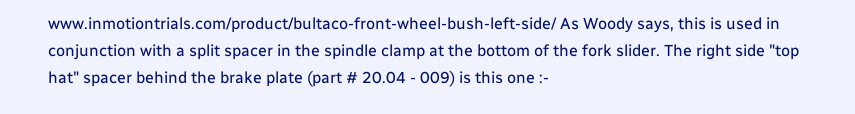www.inmotiontrials.com/product/bultaco-front-wheel-bush-left-side/ As Woody says, this is used in conjunction with a split spacer in the spindle clamp at the bottom of the fork slider. The right side "top hat" spacer behind the brake plate (part # 20.04 - 009) is this one :-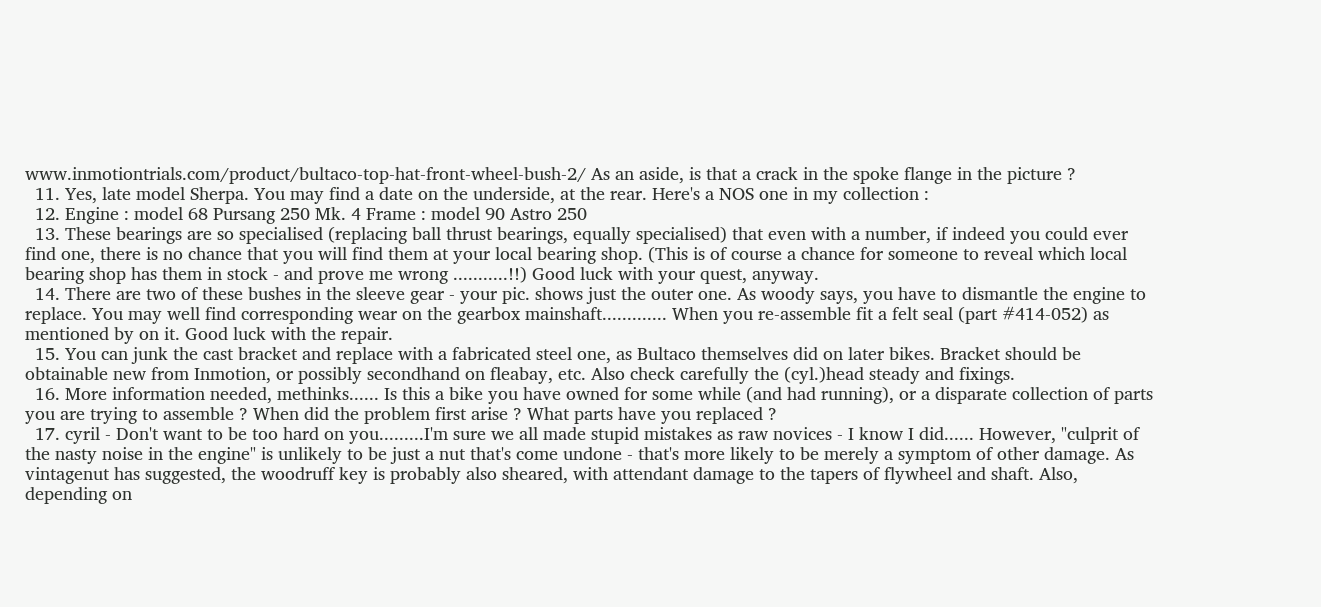www.inmotiontrials.com/product/bultaco-top-hat-front-wheel-bush-2/ As an aside, is that a crack in the spoke flange in the picture ?
  11. Yes, late model Sherpa. You may find a date on the underside, at the rear. Here's a NOS one in my collection :
  12. Engine : model 68 Pursang 250 Mk. 4 Frame : model 90 Astro 250
  13. These bearings are so specialised (replacing ball thrust bearings, equally specialised) that even with a number, if indeed you could ever find one, there is no chance that you will find them at your local bearing shop. (This is of course a chance for someone to reveal which local bearing shop has them in stock - and prove me wrong ...........!!) Good luck with your quest, anyway.
  14. There are two of these bushes in the sleeve gear - your pic. shows just the outer one. As woody says, you have to dismantle the engine to replace. You may well find corresponding wear on the gearbox mainshaft............. When you re-assemble fit a felt seal (part #414-052) as mentioned by on it. Good luck with the repair.
  15. You can junk the cast bracket and replace with a fabricated steel one, as Bultaco themselves did on later bikes. Bracket should be obtainable new from Inmotion, or possibly secondhand on fleabay, etc. Also check carefully the (cyl.)head steady and fixings.
  16. More information needed, methinks...... Is this a bike you have owned for some while (and had running), or a disparate collection of parts you are trying to assemble ? When did the problem first arise ? What parts have you replaced ?
  17. cyril - Don't want to be too hard on you.........I'm sure we all made stupid mistakes as raw novices - I know I did...... However, "culprit of the nasty noise in the engine" is unlikely to be just a nut that's come undone - that's more likely to be merely a symptom of other damage. As vintagenut has suggested, the woodruff key is probably also sheared, with attendant damage to the tapers of flywheel and shaft. Also, depending on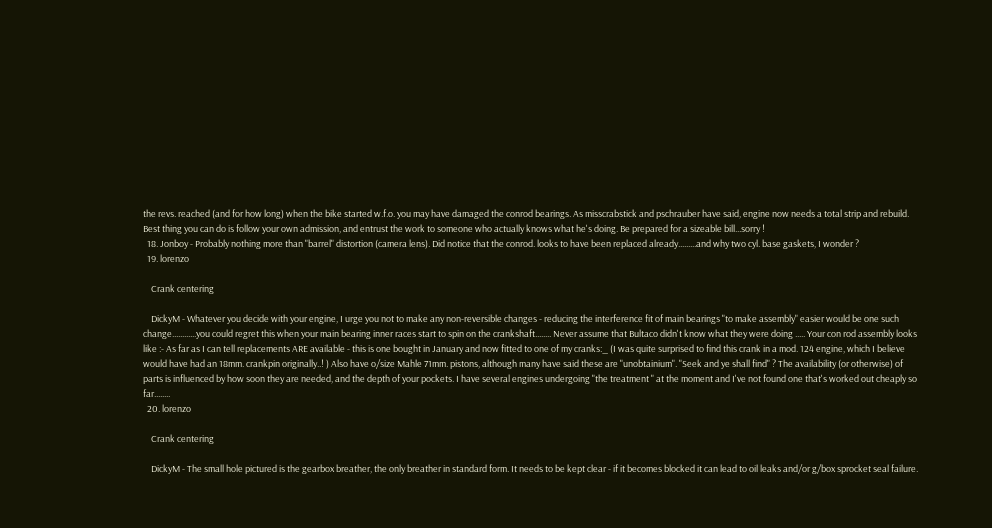the revs. reached (and for how long) when the bike started w.f.o. you may have damaged the conrod bearings. As misscrabstick and pschrauber have said, engine now needs a total strip and rebuild. Best thing you can do is follow your own admission, and entrust the work to someone who actually knows what he's doing. Be prepared for a sizeable bill...sorry !
  18. Jonboy - Probably nothing more than "barrel" distortion (camera lens). Did notice that the conrod. looks to have been replaced already.........and why two cyl. base gaskets, I wonder ?
  19. lorenzo

    Crank centering

    DickyM - Whatever you decide with your engine, I urge you not to make any non-reversible changes - reducing the interference fit of main bearings "to make assembly" easier would be one such change............you could regret this when your main bearing inner races start to spin on the crankshaft........ Never assume that Bultaco didn't know what they were doing ..... Your con rod assembly looks like :- As far as I can tell replacements ARE available - this is one bought in January and now fitted to one of my cranks:_ (I was quite surprised to find this crank in a mod. 124 engine, which I believe would have had an 18mm. crankpin originally..! ) Also have o/size Mahle 71mm. pistons, although many have said these are "unobtainium". "Seek and ye shall find" ? The availability (or otherwise) of parts is influenced by how soon they are needed, and the depth of your pockets. I have several engines undergoing "the treatment " at the moment and I've not found one that's worked out cheaply so far........
  20. lorenzo

    Crank centering

    DickyM - The small hole pictured is the gearbox breather, the only breather in standard form. It needs to be kept clear - if it becomes blocked it can lead to oil leaks and/or g/box sprocket seal failure.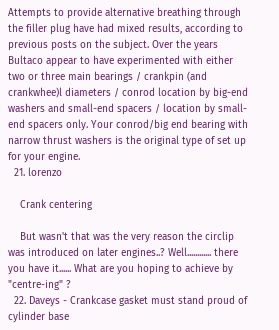Attempts to provide alternative breathing through the filler plug have had mixed results, according to previous posts on the subject. Over the years Bultaco appear to have experimented with either two or three main bearings / crankpin (and crankwhee)l diameters / conrod location by big-end washers and small-end spacers / location by small-end spacers only. Your conrod/big end bearing with narrow thrust washers is the original type of set up for your engine.
  21. lorenzo

    Crank centering

    But wasn't that was the very reason the circlip was introduced on later engines..? Well............ there you have it...... What are you hoping to achieve by "centre-ing" ?
  22. Daveys - Crankcase gasket must stand proud of cylinder base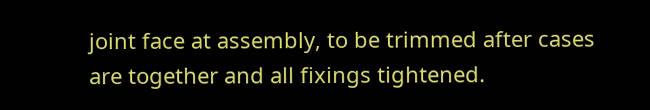joint face at assembly, to be trimmed after cases are together and all fixings tightened.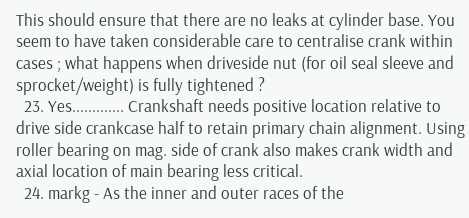This should ensure that there are no leaks at cylinder base. You seem to have taken considerable care to centralise crank within cases ; what happens when driveside nut (for oil seal sleeve and sprocket/weight) is fully tightened ?
  23. Yes............. Crankshaft needs positive location relative to drive side crankcase half to retain primary chain alignment. Using roller bearing on mag. side of crank also makes crank width and axial location of main bearing less critical.
  24. markg - As the inner and outer races of the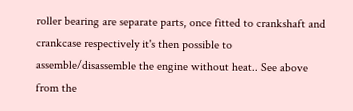roller bearing are separate parts, once fitted to crankshaft and crankcase respectively it's then possible to assemble/disassemble the engine without heat.. See above from the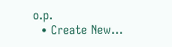o.p.
  • Create New...